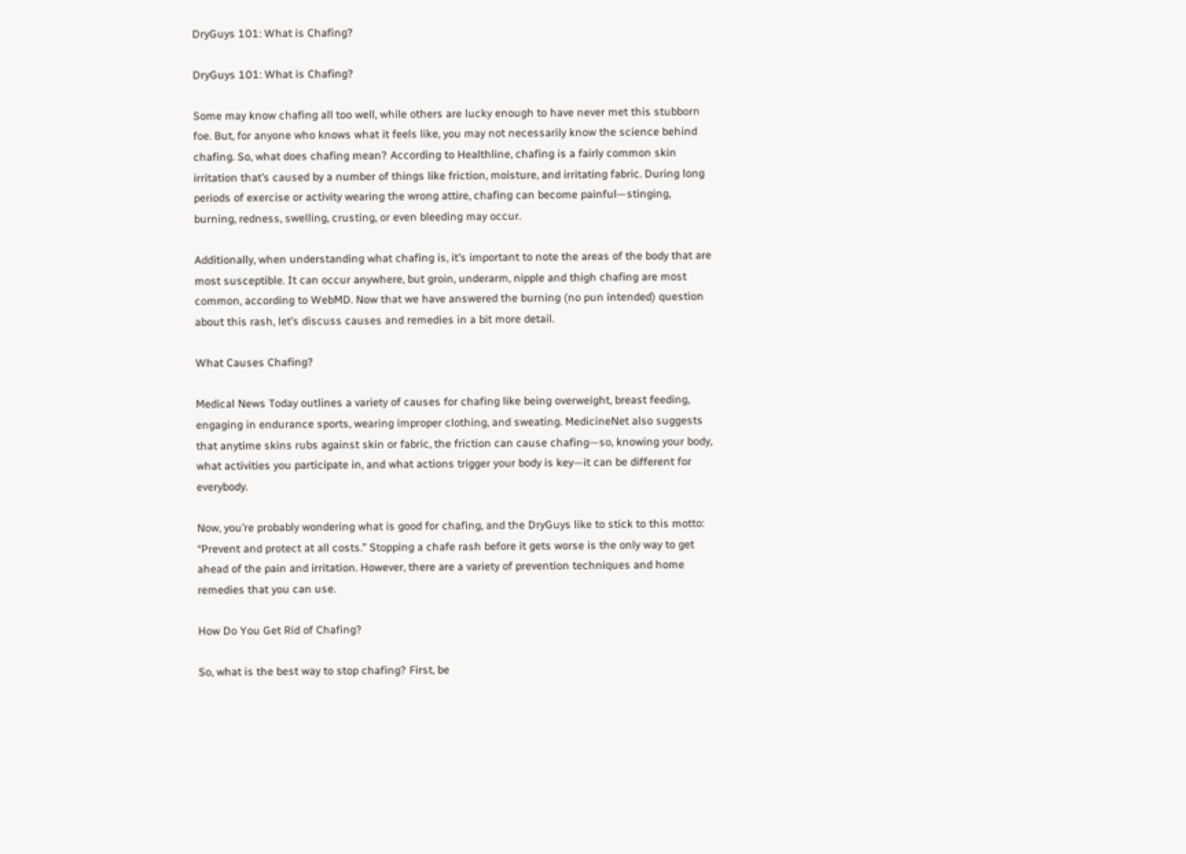DryGuys 101: What is Chafing?

DryGuys 101: What is Chafing?

Some may know chafing all too well, while others are lucky enough to have never met this stubborn foe. But, for anyone who knows what it feels like, you may not necessarily know the science behind chafing. So, what does chafing mean? According to Healthline, chafing is a fairly common skin irritation that’s caused by a number of things like friction, moisture, and irritating fabric. During long periods of exercise or activity wearing the wrong attire, chafing can become painful—stinging, burning, redness, swelling, crusting, or even bleeding may occur.

Additionally, when understanding what chafing is, it’s important to note the areas of the body that are most susceptible. It can occur anywhere, but groin, underarm, nipple and thigh chafing are most common, according to WebMD. Now that we have answered the burning (no pun intended) question about this rash, let’s discuss causes and remedies in a bit more detail.

What Causes Chafing?

Medical News Today outlines a variety of causes for chafing like being overweight, breast feeding, engaging in endurance sports, wearing improper clothing, and sweating. MedicineNet also suggests that anytime skins rubs against skin or fabric, the friction can cause chafing—so, knowing your body, what activities you participate in, and what actions trigger your body is key—it can be different for everybody.

Now, you’re probably wondering what is good for chafing, and the DryGuys like to stick to this motto: “Prevent and protect at all costs.” Stopping a chafe rash before it gets worse is the only way to get ahead of the pain and irritation. However, there are a variety of prevention techniques and home remedies that you can use.

How Do You Get Rid of Chafing?

So, what is the best way to stop chafing? First, be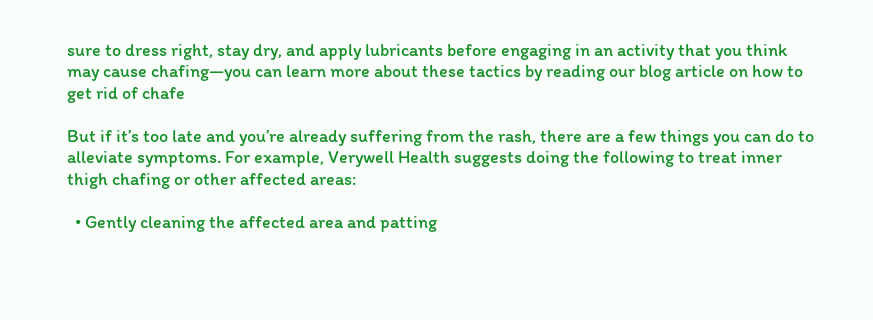sure to dress right, stay dry, and apply lubricants before engaging in an activity that you think may cause chafing—you can learn more about these tactics by reading our blog article on how to get rid of chafe

But if it’s too late and you’re already suffering from the rash, there are a few things you can do to alleviate symptoms. For example, Verywell Health suggests doing the following to treat inner thigh chafing or other affected areas:

  • Gently cleaning the affected area and patting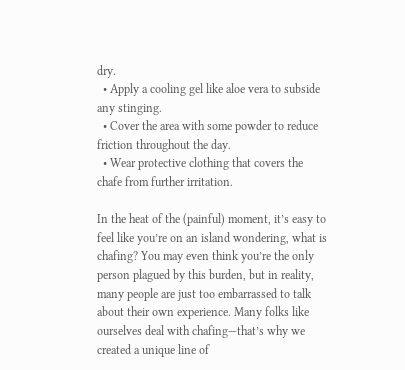dry.
  • Apply a cooling gel like aloe vera to subside any stinging.
  • Cover the area with some powder to reduce friction throughout the day.
  • Wear protective clothing that covers the chafe from further irritation.

In the heat of the (painful) moment, it’s easy to feel like you’re on an island wondering, what is chafing? You may even think you’re the only person plagued by this burden, but in reality, many people are just too embarrassed to talk about their own experience. Many folks like ourselves deal with chafing—that’s why we created a unique line of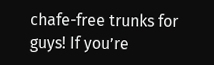chafe-free trunks for guys! If you’re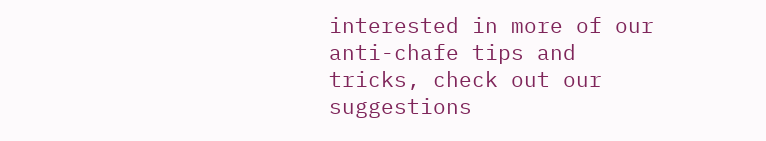interested in more of our anti-chafe tips and tricks, check out our suggestions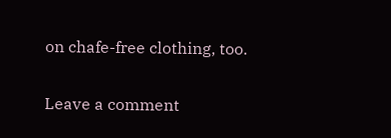on chafe-free clothing, too.

Leave a comment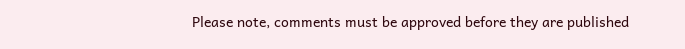Please note, comments must be approved before they are published